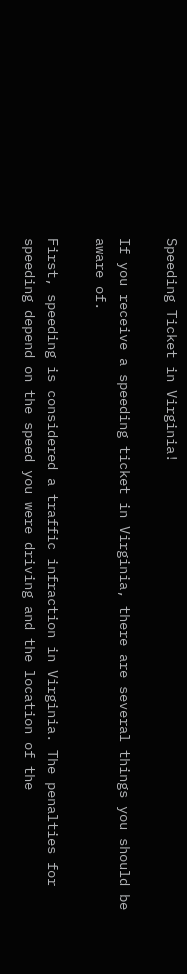Speeding Ticket in Virginia!

If you receive a speeding ticket in Virginia, there are several things you should be aware of.

First, speeding is considered a traffic infraction in Virginia. The penalties for speeding depend on the speed you were driving and the location of the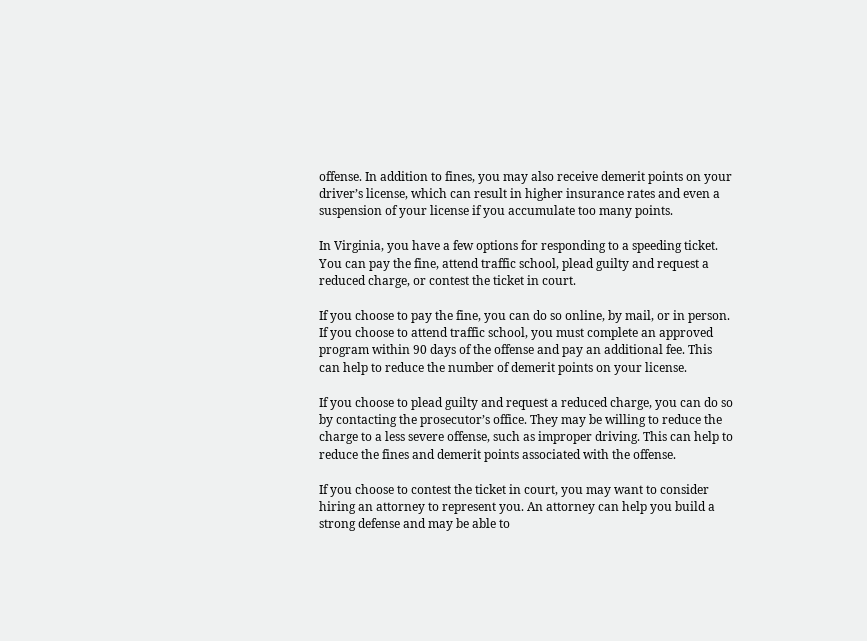offense. In addition to fines, you may also receive demerit points on your driver’s license, which can result in higher insurance rates and even a suspension of your license if you accumulate too many points.

In Virginia, you have a few options for responding to a speeding ticket. You can pay the fine, attend traffic school, plead guilty and request a reduced charge, or contest the ticket in court.

If you choose to pay the fine, you can do so online, by mail, or in person. If you choose to attend traffic school, you must complete an approved program within 90 days of the offense and pay an additional fee. This can help to reduce the number of demerit points on your license.

If you choose to plead guilty and request a reduced charge, you can do so by contacting the prosecutor’s office. They may be willing to reduce the charge to a less severe offense, such as improper driving. This can help to reduce the fines and demerit points associated with the offense.

If you choose to contest the ticket in court, you may want to consider hiring an attorney to represent you. An attorney can help you build a strong defense and may be able to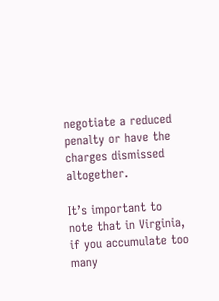negotiate a reduced penalty or have the charges dismissed altogether.

It’s important to note that in Virginia, if you accumulate too many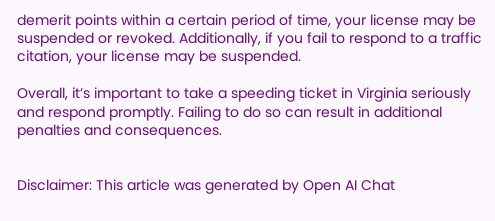demerit points within a certain period of time, your license may be suspended or revoked. Additionally, if you fail to respond to a traffic citation, your license may be suspended.

Overall, it’s important to take a speeding ticket in Virginia seriously and respond promptly. Failing to do so can result in additional penalties and consequences.


Disclaimer: This article was generated by Open AI Chat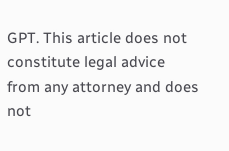GPT. This article does not constitute legal advice from any attorney and does not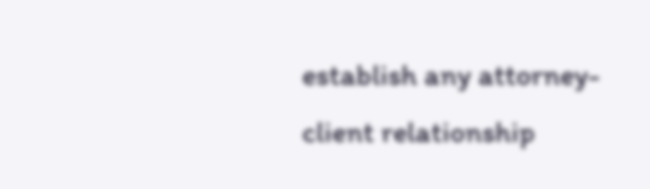establish any attorney-client relationship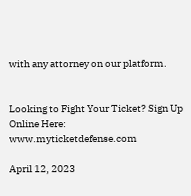with any attorney on our platform.


Looking to Fight Your Ticket? Sign Up Online Here: www.myticketdefense.com

April 12, 2023